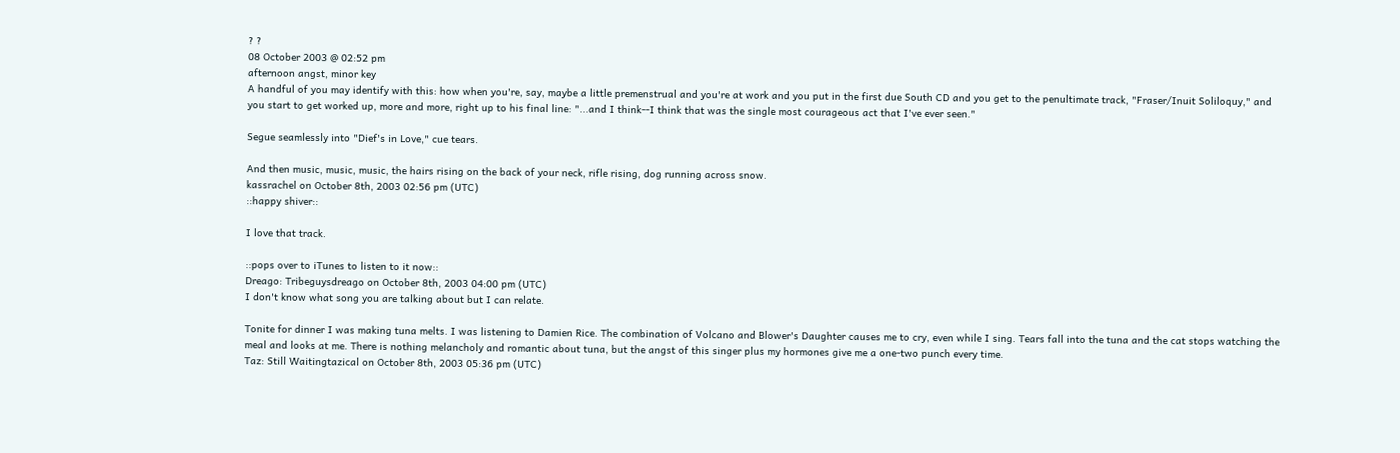? ?
08 October 2003 @ 02:52 pm
afternoon angst, minor key
A handful of you may identify with this: how when you're, say, maybe a little premenstrual and you're at work and you put in the first due South CD and you get to the penultimate track, "Fraser/Inuit Soliloquy," and you start to get worked up, more and more, right up to his final line: "...and I think--I think that was the single most courageous act that I've ever seen."

Segue seamlessly into "Dief's in Love," cue tears.

And then music, music, music, the hairs rising on the back of your neck, rifle rising, dog running across snow.
kassrachel on October 8th, 2003 02:56 pm (UTC)
::happy shiver::

I love that track.

::pops over to iTunes to listen to it now::
Dreago: Tribeguysdreago on October 8th, 2003 04:00 pm (UTC)
I don't know what song you are talking about but I can relate.

Tonite for dinner I was making tuna melts. I was listening to Damien Rice. The combination of Volcano and Blower's Daughter causes me to cry, even while I sing. Tears fall into the tuna and the cat stops watching the meal and looks at me. There is nothing melancholy and romantic about tuna, but the angst of this singer plus my hormones give me a one-two punch every time.
Taz: Still Waitingtazical on October 8th, 2003 05:36 pm (UTC)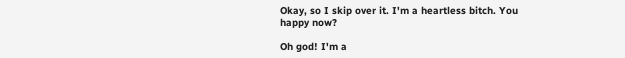Okay, so I skip over it. I'm a heartless bitch. You happy now?

Oh god! I'm a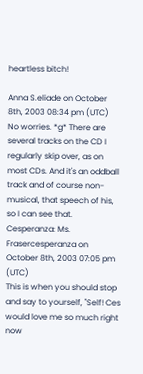heartless bitch!

Anna S.eliade on October 8th, 2003 08:34 pm (UTC)
No worries. *g* There are several tracks on the CD I regularly skip over, as on most CDs. And it's an oddball track and of course non-musical, that speech of his, so I can see that.
Cesperanza: Ms. Frasercesperanza on October 8th, 2003 07:05 pm (UTC)
This is when you should stop and say to yourself, "Self! Ces would love me so much right now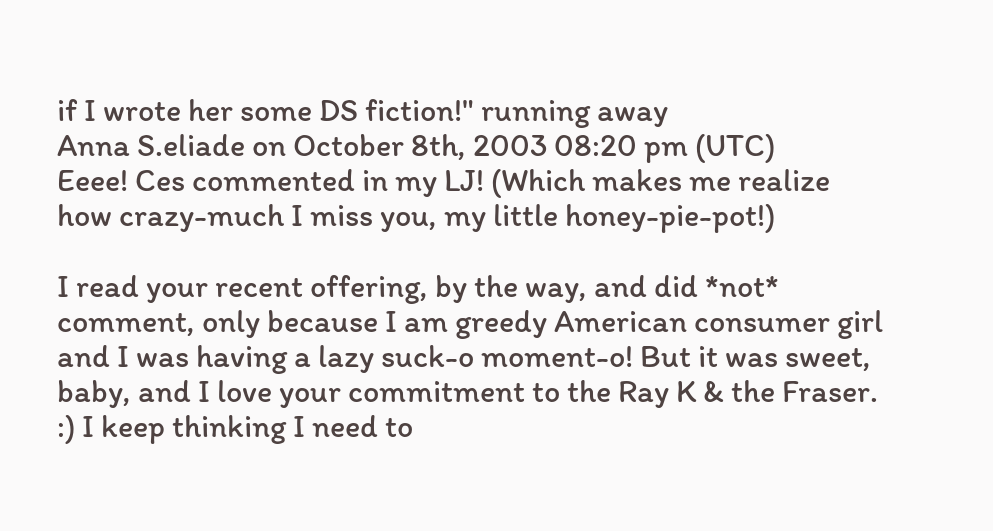if I wrote her some DS fiction!" running away
Anna S.eliade on October 8th, 2003 08:20 pm (UTC)
Eeee! Ces commented in my LJ! (Which makes me realize how crazy-much I miss you, my little honey-pie-pot!)

I read your recent offering, by the way, and did *not* comment, only because I am greedy American consumer girl and I was having a lazy suck-o moment-o! But it was sweet, baby, and I love your commitment to the Ray K & the Fraser. :) I keep thinking I need to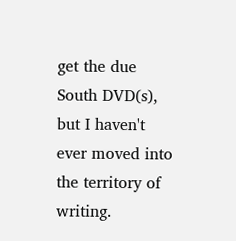get the due South DVD(s), but I haven't ever moved into the territory of writing.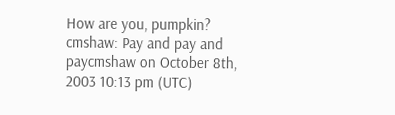How are you, pumpkin?
cmshaw: Pay and pay and paycmshaw on October 8th, 2003 10:13 pm (UTC)